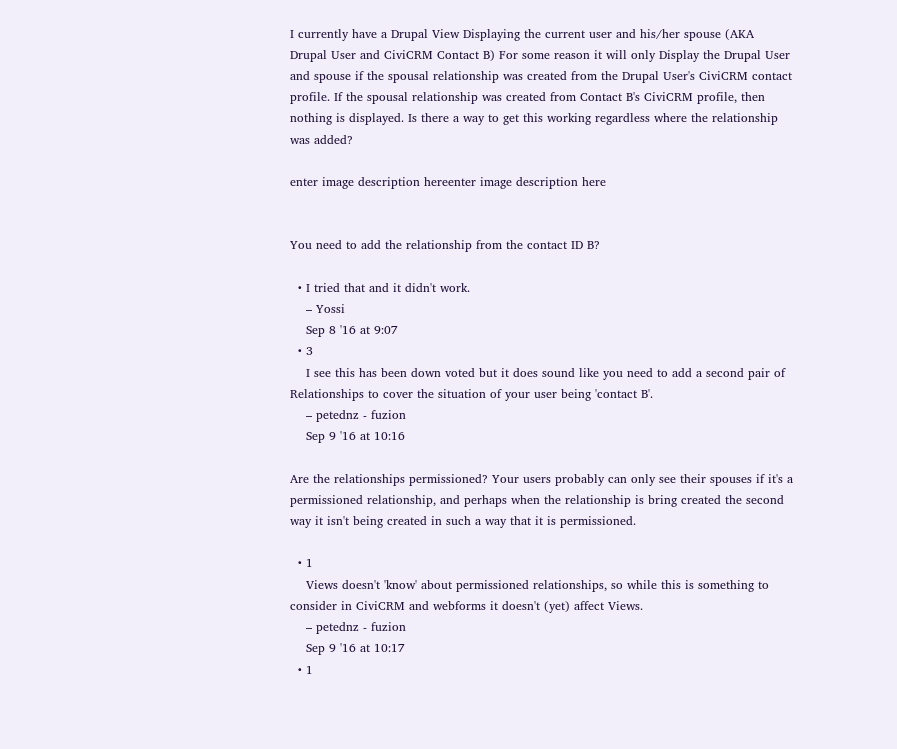I currently have a Drupal View Displaying the current user and his/her spouse (AKA Drupal User and CiviCRM Contact B) For some reason it will only Display the Drupal User and spouse if the spousal relationship was created from the Drupal User's CiviCRM contact profile. If the spousal relationship was created from Contact B's CiviCRM profile, then nothing is displayed. Is there a way to get this working regardless where the relationship was added?

enter image description hereenter image description here


You need to add the relationship from the contact ID B?

  • I tried that and it didn't work.
    – Yossi
    Sep 8 '16 at 9:07
  • 3
    I see this has been down voted but it does sound like you need to add a second pair of Relationships to cover the situation of your user being 'contact B'.
    – petednz - fuzion
    Sep 9 '16 at 10:16

Are the relationships permissioned? Your users probably can only see their spouses if it's a permissioned relationship, and perhaps when the relationship is bring created the second way it isn't being created in such a way that it is permissioned.

  • 1
    Views doesn't 'know' about permissioned relationships, so while this is something to consider in CiviCRM and webforms it doesn't (yet) affect Views.
    – petednz - fuzion
    Sep 9 '16 at 10:17
  • 1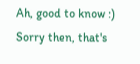Ah, good to know :) Sorry then, that's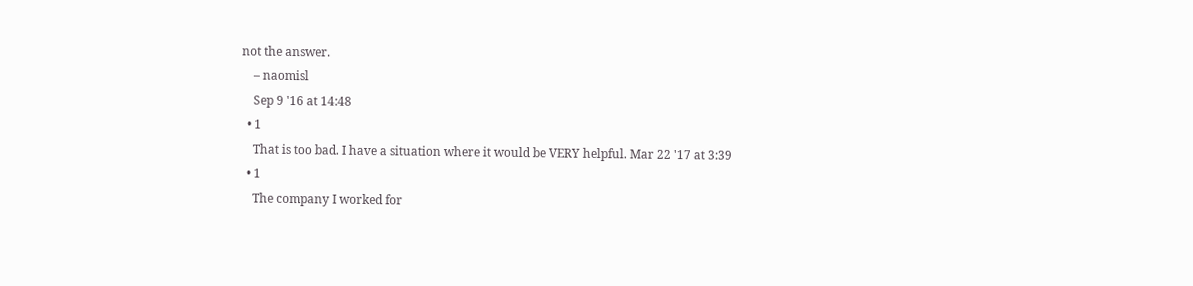not the answer.
    – naomisl
    Sep 9 '16 at 14:48
  • 1
    That is too bad. I have a situation where it would be VERY helpful. Mar 22 '17 at 3:39
  • 1
    The company I worked for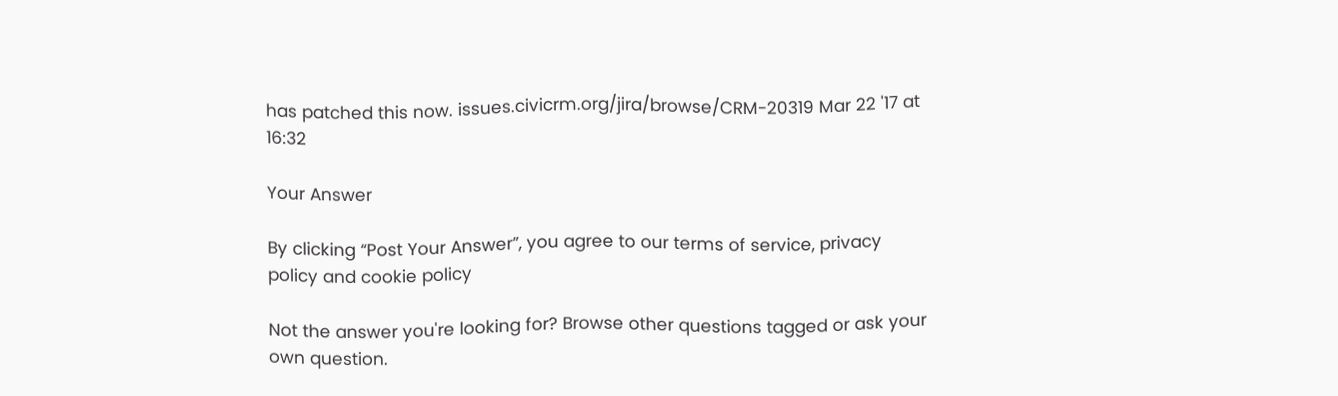has patched this now. issues.civicrm.org/jira/browse/CRM-20319 Mar 22 '17 at 16:32

Your Answer

By clicking “Post Your Answer”, you agree to our terms of service, privacy policy and cookie policy

Not the answer you're looking for? Browse other questions tagged or ask your own question.